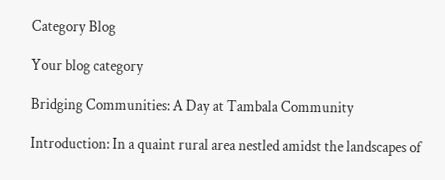Category Blog

Your blog category

Bridging Communities: A Day at Tambala Community

Introduction: In a quaint rural area nestled amidst the landscapes of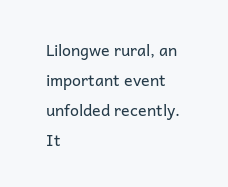Lilongwe rural, an important event unfolded recently. It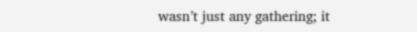wasn’t just any gathering; it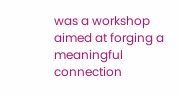was a workshop aimed at forging a meaningful connection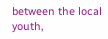between the local youth,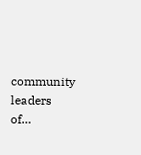community leaders of…